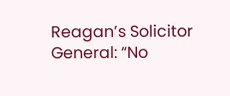Reagan’s Solicitor General: “No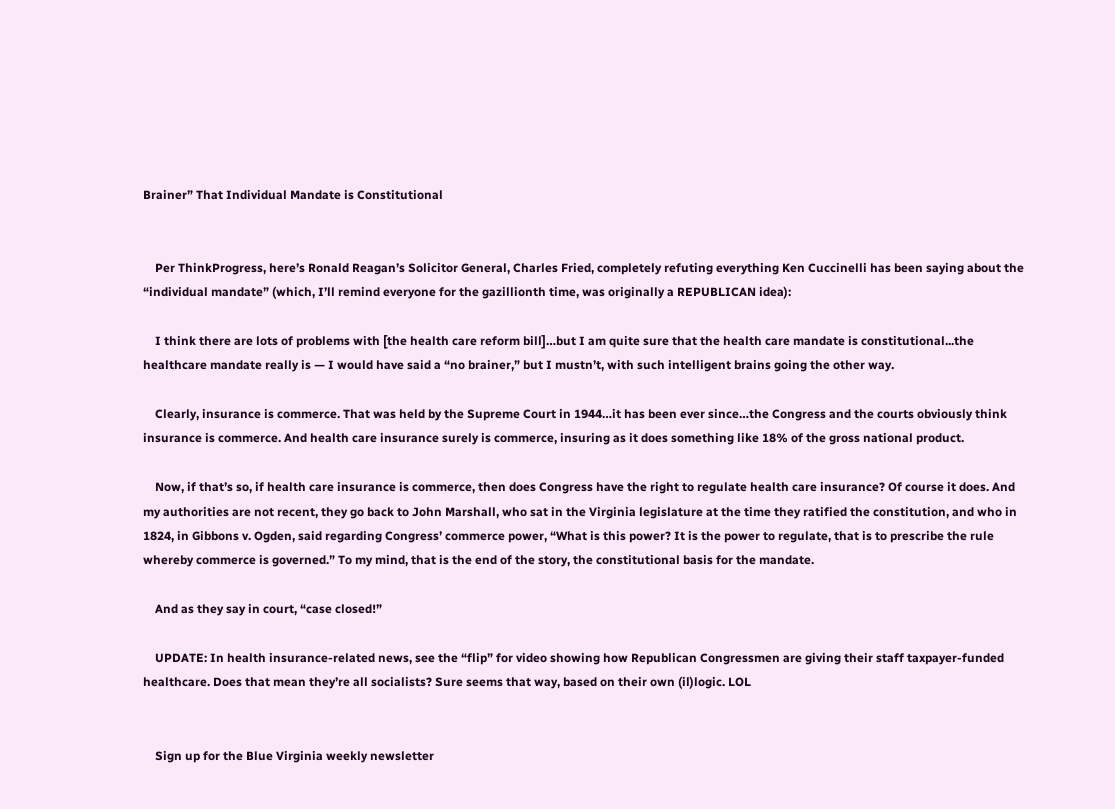Brainer” That Individual Mandate is Constitutional


    Per ThinkProgress, here’s Ronald Reagan’s Solicitor General, Charles Fried, completely refuting everything Ken Cuccinelli has been saying about the “individual mandate” (which, I’ll remind everyone for the gazillionth time, was originally a REPUBLICAN idea):

    I think there are lots of problems with [the health care reform bill]…but I am quite sure that the health care mandate is constitutional...the healthcare mandate really is — I would have said a “no brainer,” but I mustn’t, with such intelligent brains going the other way.

    Clearly, insurance is commerce. That was held by the Supreme Court in 1944…it has been ever since…the Congress and the courts obviously think insurance is commerce. And health care insurance surely is commerce, insuring as it does something like 18% of the gross national product.

    Now, if that’s so, if health care insurance is commerce, then does Congress have the right to regulate health care insurance? Of course it does. And my authorities are not recent, they go back to John Marshall, who sat in the Virginia legislature at the time they ratified the constitution, and who in 1824, in Gibbons v. Ogden, said regarding Congress’ commerce power, “What is this power? It is the power to regulate, that is to prescribe the rule whereby commerce is governed.” To my mind, that is the end of the story, the constitutional basis for the mandate.

    And as they say in court, “case closed!”

    UPDATE: In health insurance-related news, see the “flip” for video showing how Republican Congressmen are giving their staff taxpayer-funded healthcare. Does that mean they’re all socialists? Sure seems that way, based on their own (il)logic. LOL


    Sign up for the Blue Virginia weekly newsletter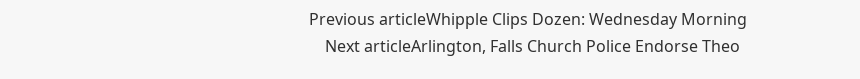Previous articleWhipple Clips Dozen: Wednesday Morning
    Next articleArlington, Falls Church Police Endorse Theo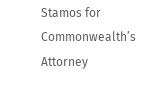Stamos for Commonwealth’s Attorney